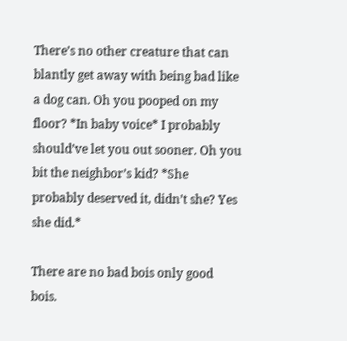There’s no other creature that can blantly get away with being bad like a dog can. Oh you pooped on my floor? *In baby voice* I probably should’ve let you out sooner. Oh you bit the neighbor’s kid? *She probably deserved it, didn’t she? Yes she did.*

There are no bad bois only good bois.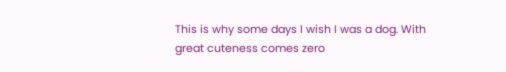This is why some days I wish I was a dog. With great cuteness comes zero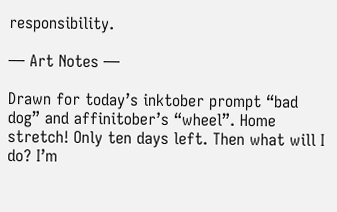responsibility.

— Art Notes —

Drawn for today’s inktober prompt “bad dog” and affinitober’s “wheel”. Home stretch! Only ten days left. Then what will I do? I’m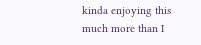kinda enjoying this much more than I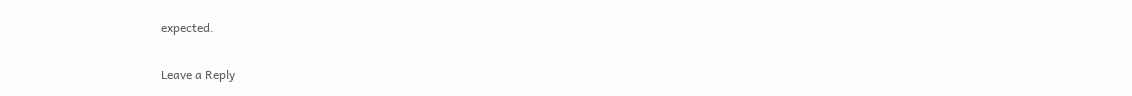expected.

Leave a Reply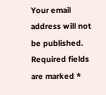Your email address will not be published. Required fields are marked *